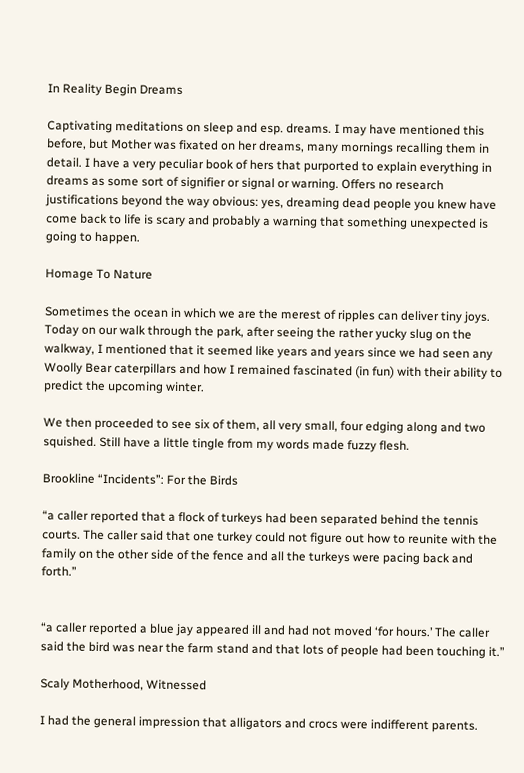In Reality Begin Dreams

Captivating meditations on sleep and esp. dreams. I may have mentioned this before, but Mother was fixated on her dreams, many mornings recalling them in detail. I have a very peculiar book of hers that purported to explain everything in dreams as some sort of signifier or signal or warning. Offers no research justifications beyond the way obvious: yes, dreaming dead people you knew have come back to life is scary and probably a warning that something unexpected is going to happen.

Homage To Nature

Sometimes the ocean in which we are the merest of ripples can deliver tiny joys. Today on our walk through the park, after seeing the rather yucky slug on the walkway, I mentioned that it seemed like years and years since we had seen any Woolly Bear caterpillars and how I remained fascinated (in fun) with their ability to predict the upcoming winter.

We then proceeded to see six of them, all very small, four edging along and two squished. Still have a little tingle from my words made fuzzy flesh.

Brookline “Incidents”: For the Birds

“a caller reported that a flock of turkeys had been separated behind the tennis courts. The caller said that one turkey could not figure out how to reunite with the family on the other side of the fence and all the turkeys were pacing back and forth.”


“a caller reported a blue jay appeared ill and had not moved ‘for hours.’ The caller said the bird was near the farm stand and that lots of people had been touching it.”

Scaly Motherhood, Witnessed

I had the general impression that alligators and crocs were indifferent parents.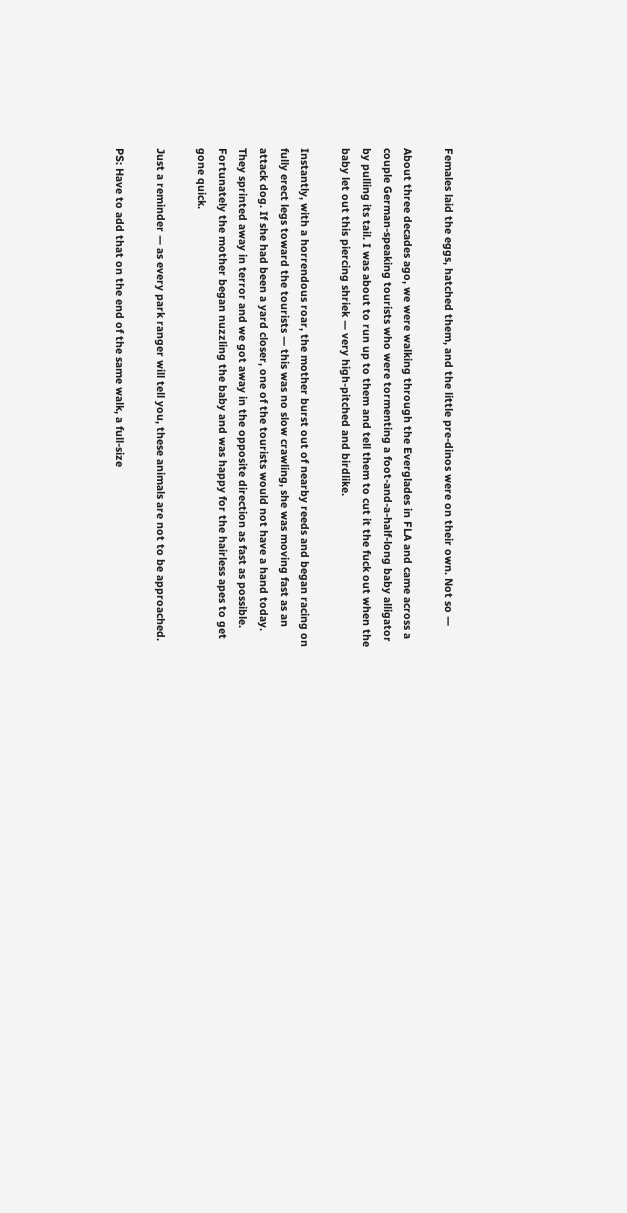Females laid the eggs, hatched them, and the little pre-dinos were on their own. Not so —

About three decades ago, we were walking through the Everglades in FLA and came across a couple German-speaking tourists who were tormenting a foot-and-a-half-long baby alligator by pulling its tail. I was about to run up to them and tell them to cut it the fuck out when the baby let out this piercing shriek — very high-pitched and birdlike.

Instantly, with a horrendous roar, the mother burst out of nearby reeds and began racing on fully erect legs toward the tourists — this was no slow crawling, she was moving fast as an attack dog. If she had been a yard closer, one of the tourists would not have a hand today. They sprinted away in terror and we got away in the opposite direction as fast as possible. Fortunately the mother began nuzzling the baby and was happy for the hairless apes to get gone quick.

Just a reminder — as every park ranger will tell you, these animals are not to be approached.

PS: Have to add that on the end of the same walk, a full-size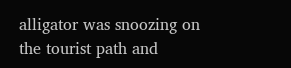alligator was snoozing on the tourist path and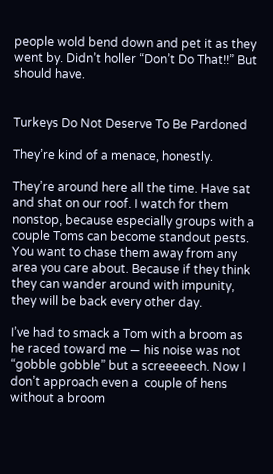people wold bend down and pet it as they went by. Didn’t holler “Don’t Do That!!” But should have.


Turkeys Do Not Deserve To Be Pardoned

They’re kind of a menace, honestly.

They’re around here all the time. Have sat and shat on our roof. I watch for them nonstop, because especially groups with a couple Toms can become standout pests. You want to chase them away from any area you care about. Because if they think they can wander around with impunity, they will be back every other day.

I’ve had to smack a Tom with a broom as he raced toward me — his noise was not “gobble gobble” but a screeeeech. Now I don’t approach even a  couple of hens without a broom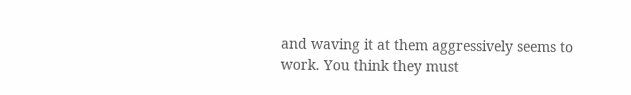and waving it at them aggressively seems to work. You think they must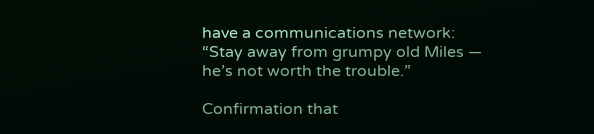have a communications network: “Stay away from grumpy old Miles — he’s not worth the trouble.”

Confirmation that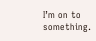I’m on to something.